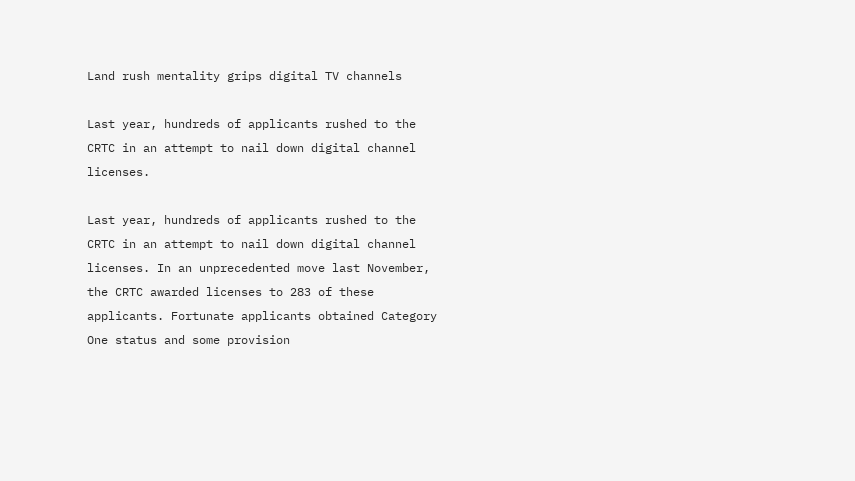Land rush mentality grips digital TV channels

Last year, hundreds of applicants rushed to the CRTC in an attempt to nail down digital channel licenses.

Last year, hundreds of applicants rushed to the CRTC in an attempt to nail down digital channel licenses. In an unprecedented move last November, the CRTC awarded licenses to 283 of these applicants. Fortunate applicants obtained Category One status and some provision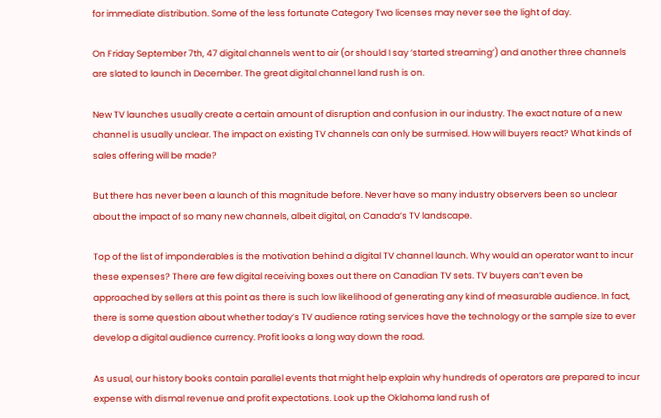for immediate distribution. Some of the less fortunate Category Two licenses may never see the light of day.

On Friday September 7th, 47 digital channels went to air (or should I say ‘started streaming’) and another three channels are slated to launch in December. The great digital channel land rush is on.

New TV launches usually create a certain amount of disruption and confusion in our industry. The exact nature of a new channel is usually unclear. The impact on existing TV channels can only be surmised. How will buyers react? What kinds of sales offering will be made?

But there has never been a launch of this magnitude before. Never have so many industry observers been so unclear about the impact of so many new channels, albeit digital, on Canada’s TV landscape.

Top of the list of imponderables is the motivation behind a digital TV channel launch. Why would an operator want to incur these expenses? There are few digital receiving boxes out there on Canadian TV sets. TV buyers can’t even be approached by sellers at this point as there is such low likelihood of generating any kind of measurable audience. In fact, there is some question about whether today’s TV audience rating services have the technology or the sample size to ever develop a digital audience currency. Profit looks a long way down the road.

As usual, our history books contain parallel events that might help explain why hundreds of operators are prepared to incur expense with dismal revenue and profit expectations. Look up the Oklahoma land rush of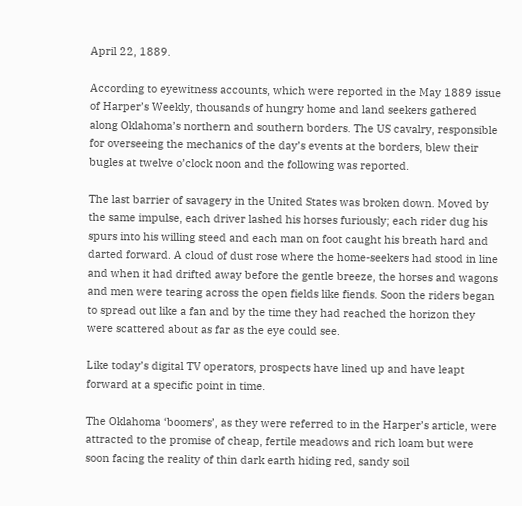April 22, 1889.

According to eyewitness accounts, which were reported in the May 1889 issue of Harper’s Weekly, thousands of hungry home and land seekers gathered along Oklahoma’s northern and southern borders. The US cavalry, responsible for overseeing the mechanics of the day’s events at the borders, blew their bugles at twelve o’clock noon and the following was reported.

The last barrier of savagery in the United States was broken down. Moved by the same impulse, each driver lashed his horses furiously; each rider dug his spurs into his willing steed and each man on foot caught his breath hard and darted forward. A cloud of dust rose where the home-seekers had stood in line and when it had drifted away before the gentle breeze, the horses and wagons and men were tearing across the open fields like fiends. Soon the riders began to spread out like a fan and by the time they had reached the horizon they were scattered about as far as the eye could see.

Like today’s digital TV operators, prospects have lined up and have leapt forward at a specific point in time.

The Oklahoma ‘boomers’, as they were referred to in the Harper’s article, were attracted to the promise of cheap, fertile meadows and rich loam but were soon facing the reality of thin dark earth hiding red, sandy soil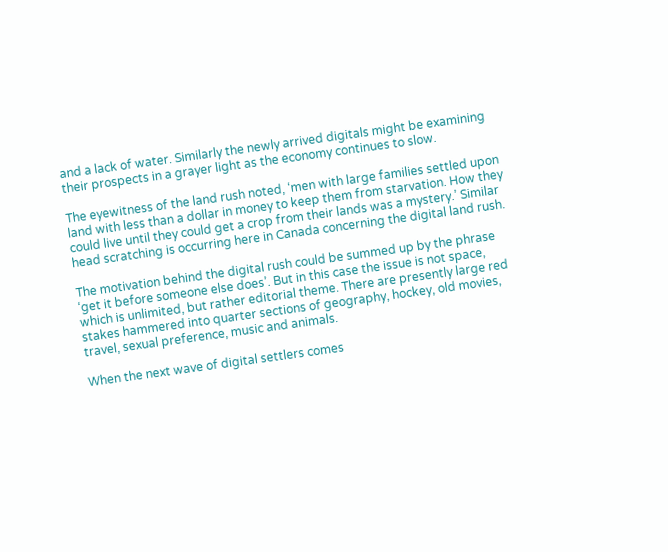and a lack of water. Similarly the newly arrived digitals might be examining their prospects in a grayer light as the economy continues to slow.

The eyewitness of the land rush noted, ‘men with large families settled upon land with less than a dollar in money to keep them from starvation. How they could live until they could get a crop from their lands was a mystery.’ Similar head scratching is occurring here in Canada concerning the digital land rush.

The motivation behind the digital rush could be summed up by the phrase ‘get it before someone else does’. But in this case the issue is not space, which is unlimited, but rather editorial theme. There are presently large red stakes hammered into quarter sections of geography, hockey, old movies, travel, sexual preference, music and animals.

When the next wave of digital settlers comes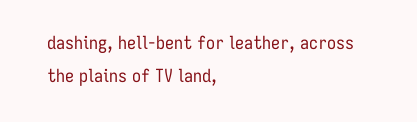dashing, hell-bent for leather, across the plains of TV land,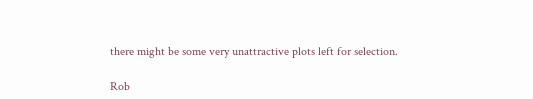there might be some very unattractive plots left for selection.

Rob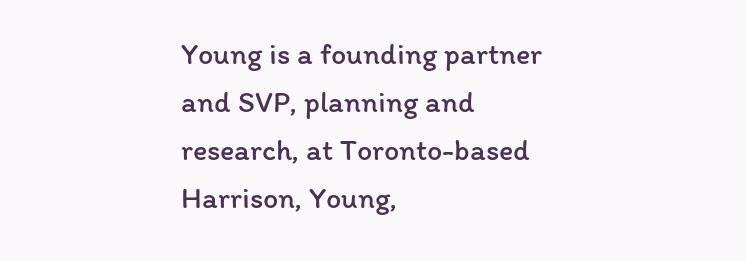Young is a founding partner and SVP, planning and research, at Toronto-based Harrison, Young,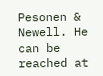Pesonen & Newell. He can be reached at